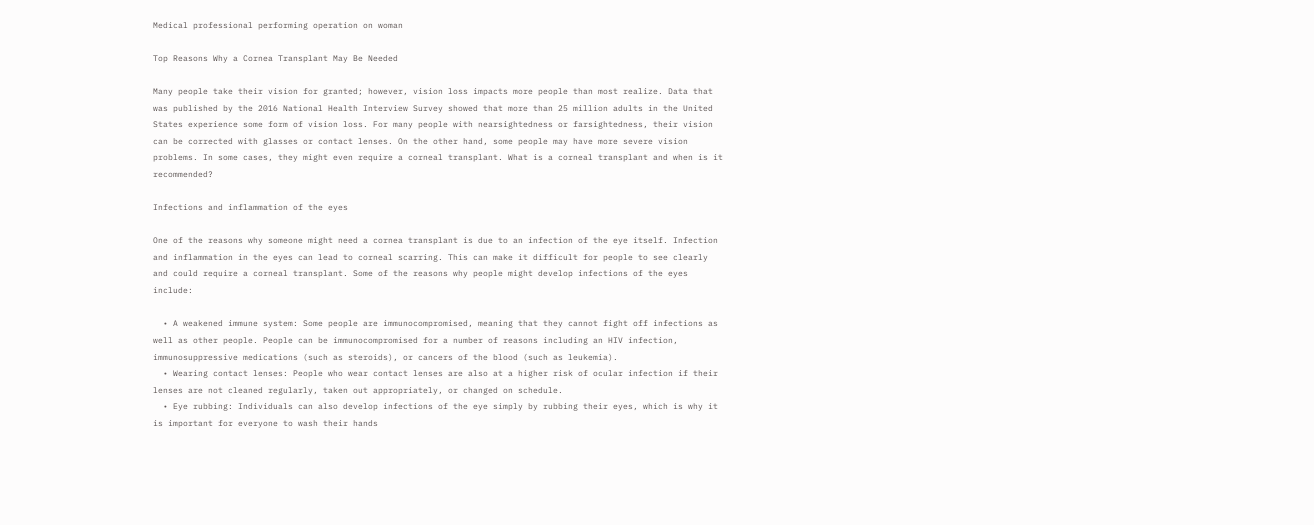Medical professional performing operation on woman

Top Reasons Why a Cornea Transplant May Be Needed

Many people take their vision for granted; however, vision loss impacts more people than most realize. Data that was published by the 2016 National Health Interview Survey showed that more than 25 million adults in the United States experience some form of vision loss. For many people with nearsightedness or farsightedness, their vision can be corrected with glasses or contact lenses. On the other hand, some people may have more severe vision problems. In some cases, they might even require a corneal transplant. What is a corneal transplant and when is it recommended?

Infections and inflammation of the eyes

One of the reasons why someone might need a cornea transplant is due to an infection of the eye itself. Infection and inflammation in the eyes can lead to corneal scarring. This can make it difficult for people to see clearly and could require a corneal transplant. Some of the reasons why people might develop infections of the eyes include:

  • A weakened immune system: Some people are immunocompromised, meaning that they cannot fight off infections as well as other people. People can be immunocompromised for a number of reasons including an HIV infection, immunosuppressive medications (such as steroids), or cancers of the blood (such as leukemia).
  • Wearing contact lenses: People who wear contact lenses are also at a higher risk of ocular infection if their lenses are not cleaned regularly, taken out appropriately, or changed on schedule.
  • Eye rubbing: Individuals can also develop infections of the eye simply by rubbing their eyes, which is why it is important for everyone to wash their hands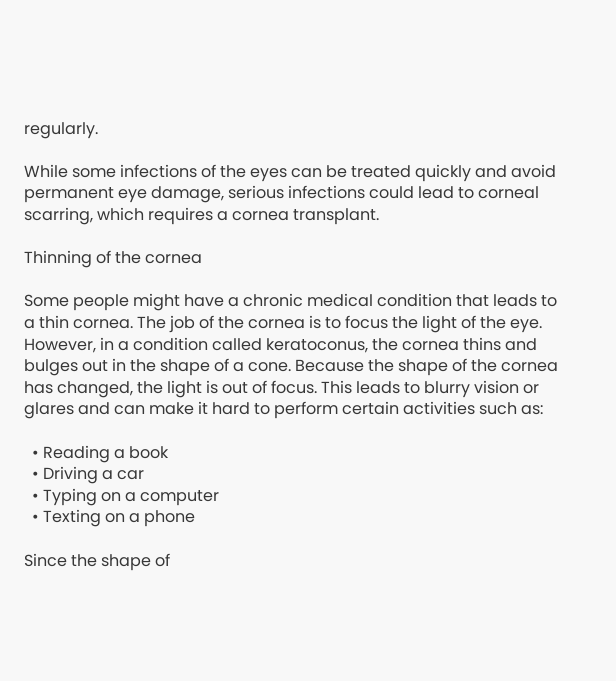regularly.

While some infections of the eyes can be treated quickly and avoid permanent eye damage, serious infections could lead to corneal scarring, which requires a cornea transplant.

Thinning of the cornea

Some people might have a chronic medical condition that leads to a thin cornea. The job of the cornea is to focus the light of the eye. However, in a condition called keratoconus, the cornea thins and bulges out in the shape of a cone. Because the shape of the cornea has changed, the light is out of focus. This leads to blurry vision or glares and can make it hard to perform certain activities such as:

  • Reading a book
  • Driving a car
  • Typing on a computer
  • Texting on a phone

Since the shape of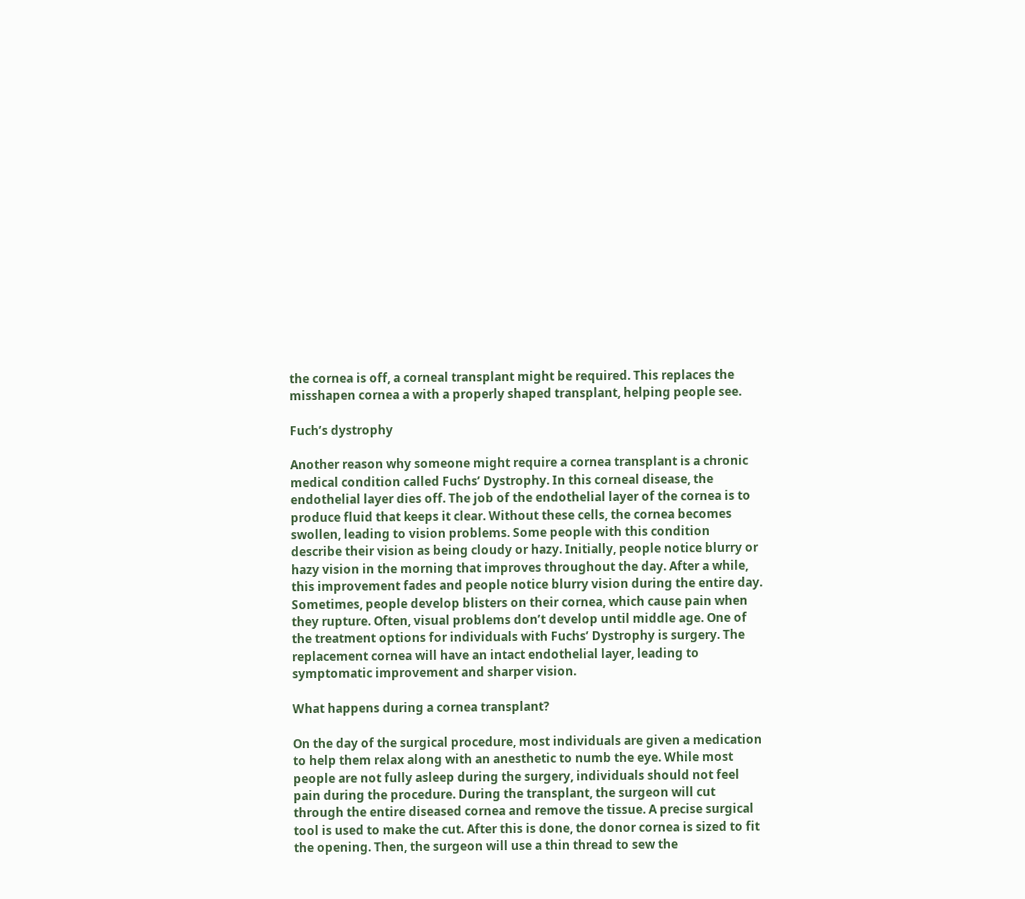the cornea is off, a corneal transplant might be required. This replaces the misshapen cornea a with a properly shaped transplant, helping people see.

Fuch’s dystrophy

Another reason why someone might require a cornea transplant is a chronic medical condition called Fuchs’ Dystrophy. In this corneal disease, the endothelial layer dies off. The job of the endothelial layer of the cornea is to produce fluid that keeps it clear. Without these cells, the cornea becomes swollen, leading to vision problems. Some people with this condition describe their vision as being cloudy or hazy. Initially, people notice blurry or hazy vision in the morning that improves throughout the day. After a while, this improvement fades and people notice blurry vision during the entire day. Sometimes, people develop blisters on their cornea, which cause pain when they rupture. Often, visual problems don’t develop until middle age. One of the treatment options for individuals with Fuchs’ Dystrophy is surgery. The replacement cornea will have an intact endothelial layer, leading to symptomatic improvement and sharper vision.

What happens during a cornea transplant?

On the day of the surgical procedure, most individuals are given a medication to help them relax along with an anesthetic to numb the eye. While most people are not fully asleep during the surgery, individuals should not feel pain during the procedure. During the transplant, the surgeon will cut through the entire diseased cornea and remove the tissue. A precise surgical tool is used to make the cut. After this is done, the donor cornea is sized to fit the opening. Then, the surgeon will use a thin thread to sew the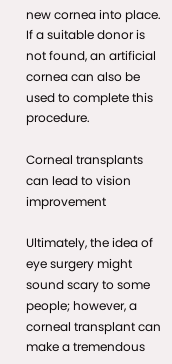new cornea into place. If a suitable donor is not found, an artificial cornea can also be used to complete this procedure.

Corneal transplants can lead to vision improvement

Ultimately, the idea of eye surgery might sound scary to some people; however, a corneal transplant can make a tremendous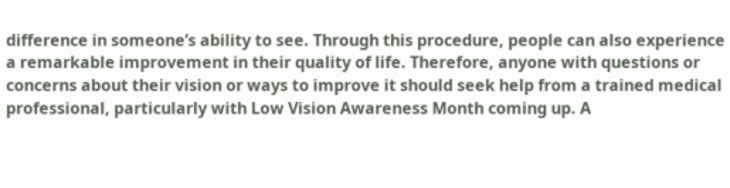difference in someone’s ability to see. Through this procedure, people can also experience a remarkable improvement in their quality of life. Therefore, anyone with questions or concerns about their vision or ways to improve it should seek help from a trained medical professional, particularly with Low Vision Awareness Month coming up. A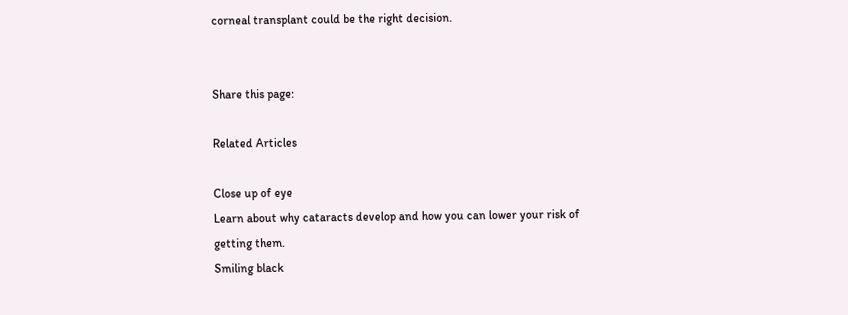corneal transplant could be the right decision.


Share this page:

Related Articles

Close up of eye
Learn about why cataracts develop and how you can lower your risk of getting them.
Smiling black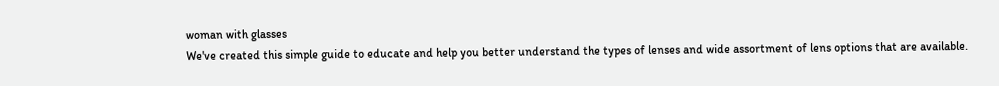woman with glasses
We've created this simple guide to educate and help you better understand the types of lenses and wide assortment of lens options that are available.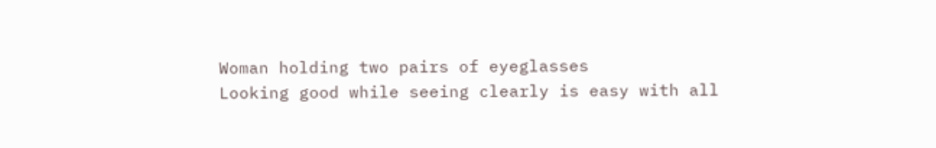Woman holding two pairs of eyeglasses
Looking good while seeing clearly is easy with all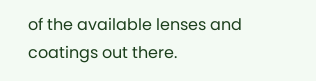of the available lenses and coatings out there.